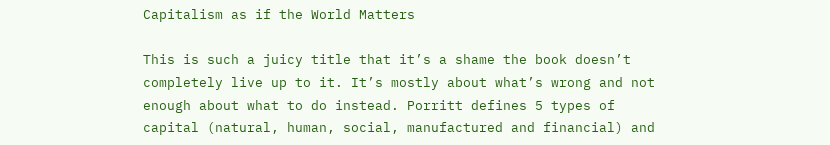Capitalism as if the World Matters

This is such a juicy title that it’s a shame the book doesn’t completely live up to it. It’s mostly about what’s wrong and not enough about what to do instead. Porritt defines 5 types of capital (natural, human, social, manufactured and financial) and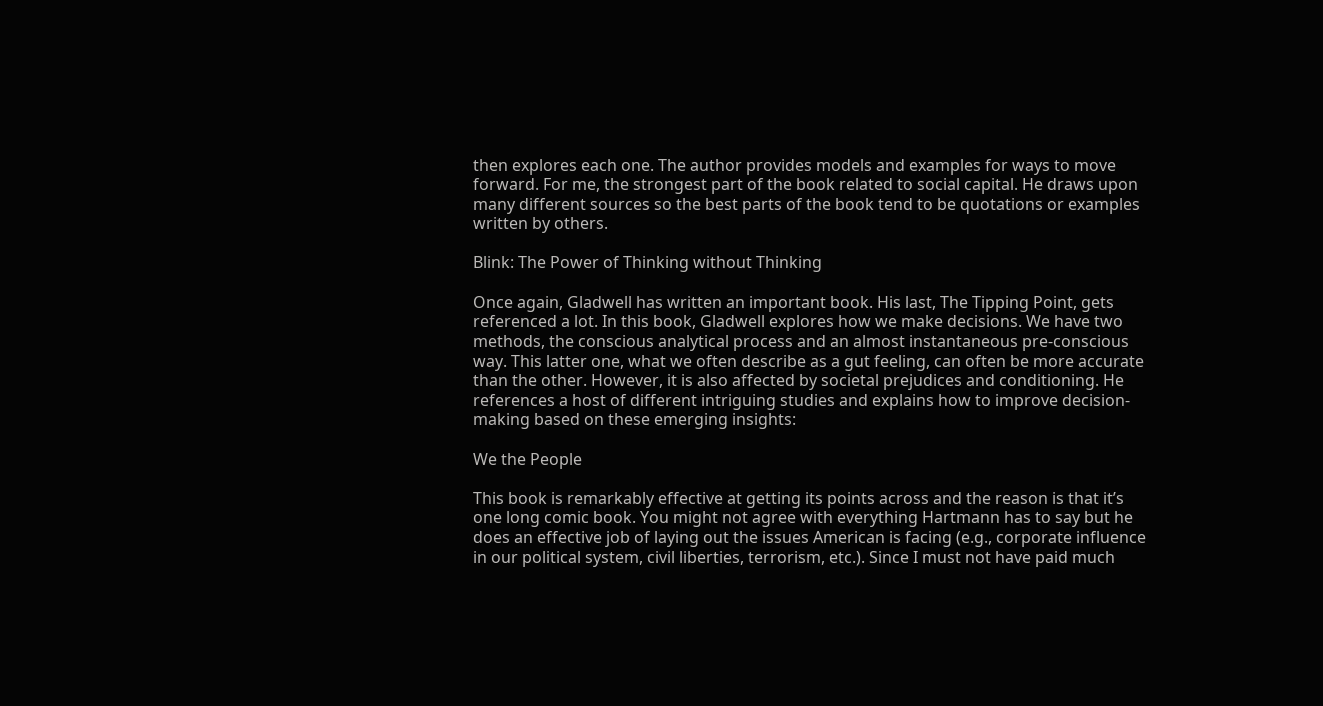then explores each one. The author provides models and examples for ways to move forward. For me, the strongest part of the book related to social capital. He draws upon many different sources so the best parts of the book tend to be quotations or examples written by others.

Blink: The Power of Thinking without Thinking

Once again, Gladwell has written an important book. His last, The Tipping Point, gets referenced a lot. In this book, Gladwell explores how we make decisions. We have two methods, the conscious analytical process and an almost instantaneous pre-conscious way. This latter one, what we often describe as a gut feeling, can often be more accurate than the other. However, it is also affected by societal prejudices and conditioning. He references a host of different intriguing studies and explains how to improve decision-making based on these emerging insights:

We the People

This book is remarkably effective at getting its points across and the reason is that it’s one long comic book. You might not agree with everything Hartmann has to say but he does an effective job of laying out the issues American is facing (e.g., corporate influence in our political system, civil liberties, terrorism, etc.). Since I must not have paid much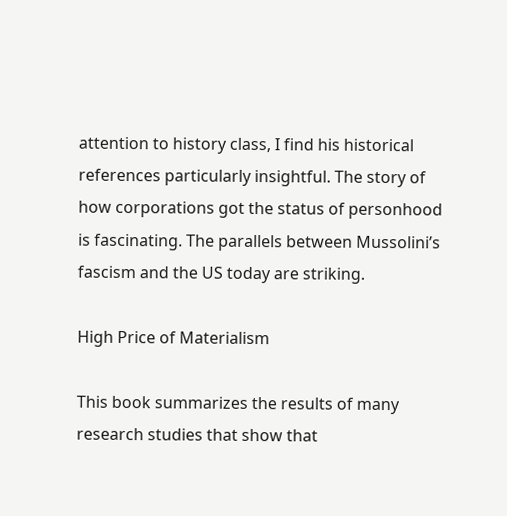attention to history class, I find his historical references particularly insightful. The story of how corporations got the status of personhood is fascinating. The parallels between Mussolini’s fascism and the US today are striking.

High Price of Materialism

This book summarizes the results of many research studies that show that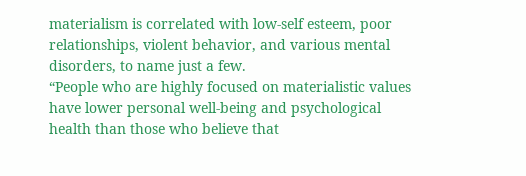materialism is correlated with low-self esteem, poor relationships, violent behavior, and various mental disorders, to name just a few.
“People who are highly focused on materialistic values have lower personal well-being and psychological health than those who believe that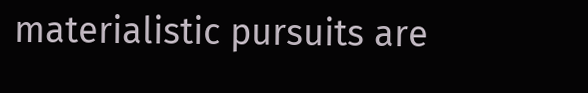materialistic pursuits are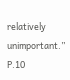relatively unimportant.” P.10